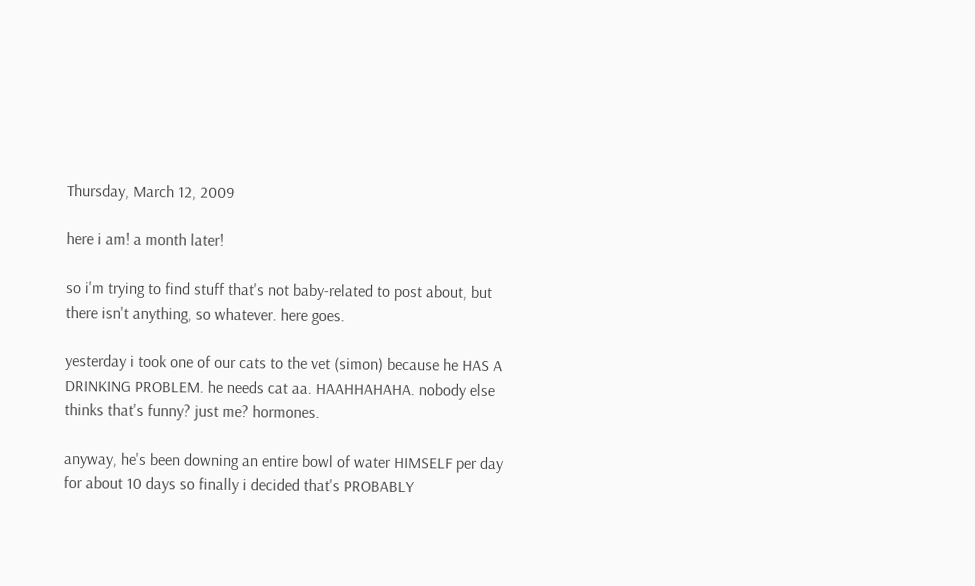Thursday, March 12, 2009

here i am! a month later!

so i'm trying to find stuff that's not baby-related to post about, but there isn't anything, so whatever. here goes.

yesterday i took one of our cats to the vet (simon) because he HAS A DRINKING PROBLEM. he needs cat aa. HAAHHAHAHA. nobody else thinks that's funny? just me? hormones.

anyway, he's been downing an entire bowl of water HIMSELF per day for about 10 days so finally i decided that's PROBABLY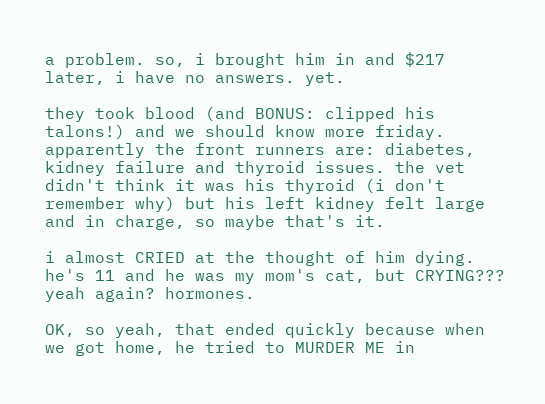a problem. so, i brought him in and $217 later, i have no answers. yet.

they took blood (and BONUS: clipped his talons!) and we should know more friday. apparently the front runners are: diabetes, kidney failure and thyroid issues. the vet didn't think it was his thyroid (i don't remember why) but his left kidney felt large and in charge, so maybe that's it.

i almost CRIED at the thought of him dying. he's 11 and he was my mom's cat, but CRYING??? yeah again? hormones.

OK, so yeah, that ended quickly because when we got home, he tried to MURDER ME in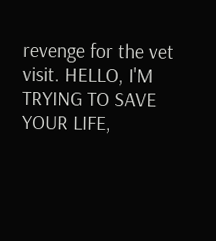revenge for the vet visit. HELLO, I'M TRYING TO SAVE YOUR LIFE,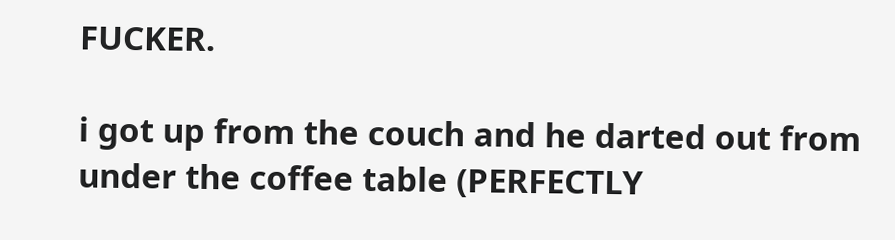FUCKER.

i got up from the couch and he darted out from under the coffee table (PERFECTLY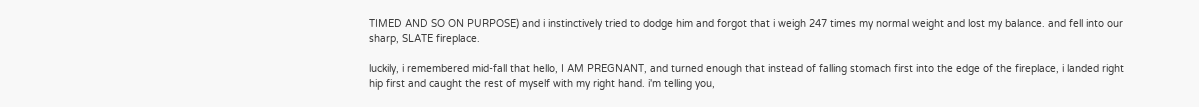TIMED AND SO ON PURPOSE) and i instinctively tried to dodge him and forgot that i weigh 247 times my normal weight and lost my balance. and fell into our sharp, SLATE fireplace.

luckily, i remembered mid-fall that hello, I AM PREGNANT, and turned enough that instead of falling stomach first into the edge of the fireplace, i landed right hip first and caught the rest of myself with my right hand. i'm telling you,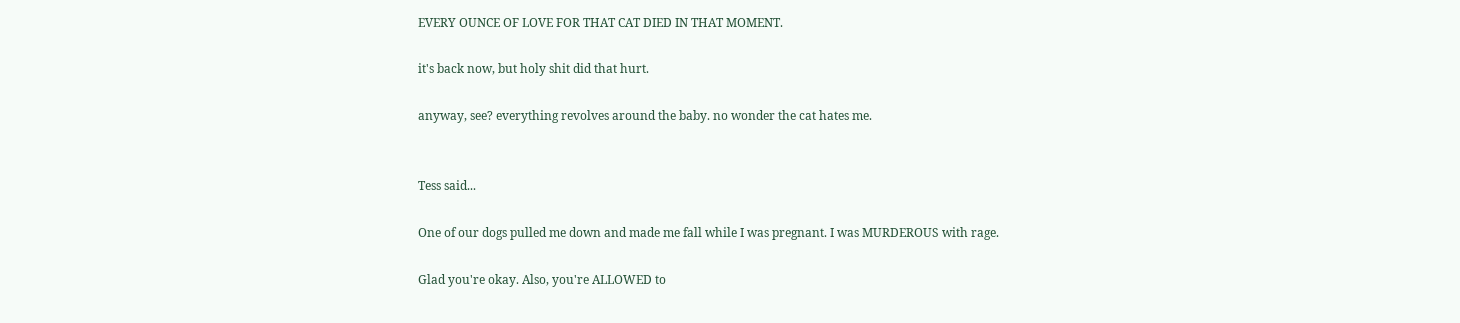EVERY OUNCE OF LOVE FOR THAT CAT DIED IN THAT MOMENT.

it's back now, but holy shit did that hurt.

anyway, see? everything revolves around the baby. no wonder the cat hates me.


Tess said...

One of our dogs pulled me down and made me fall while I was pregnant. I was MURDEROUS with rage.

Glad you're okay. Also, you're ALLOWED to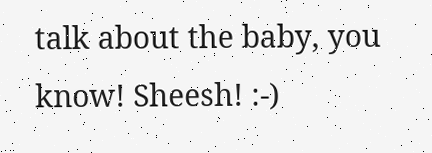talk about the baby, you know! Sheesh! :-)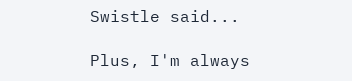Swistle said...

Plus, I'm always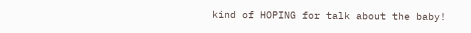kind of HOPING for talk about the baby!